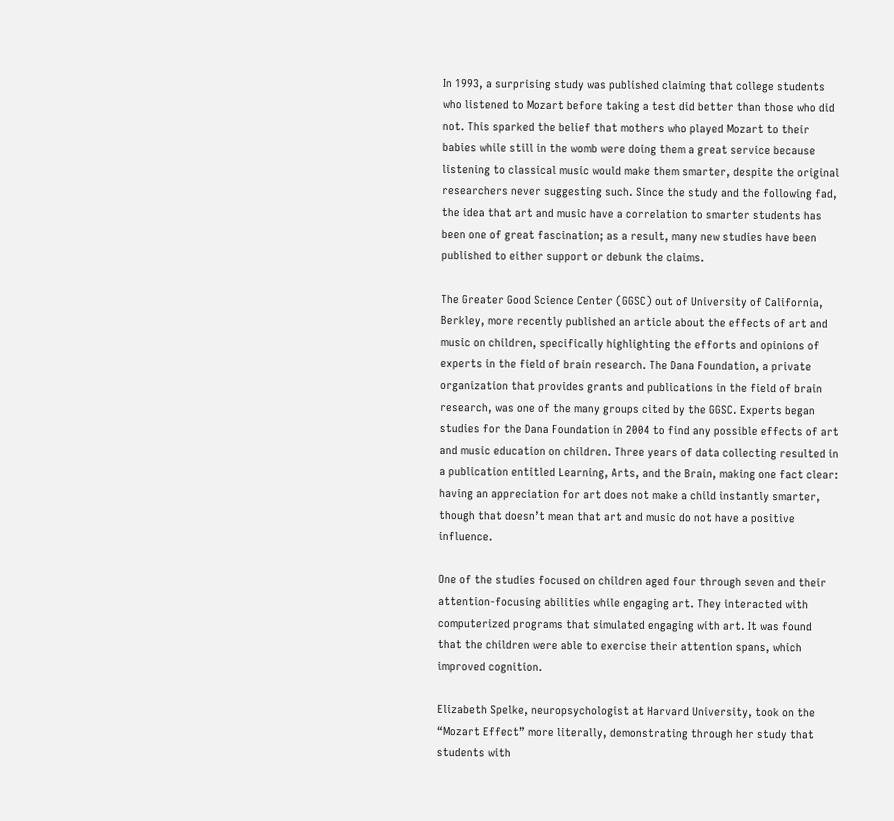In 1993, a surprising study was published claiming that college students who listened to Mozart before taking a test did better than those who did not. This sparked the belief that mothers who played Mozart to their babies while still in the womb were doing them a great service because listening to classical music would make them smarter, despite the original researchers never suggesting such. Since the study and the following fad, the idea that art and music have a correlation to smarter students has been one of great fascination; as a result, many new studies have been published to either support or debunk the claims.

The Greater Good Science Center (GGSC) out of University of California, Berkley, more recently published an article about the effects of art and music on children, specifically highlighting the efforts and opinions of experts in the field of brain research. The Dana Foundation, a private organization that provides grants and publications in the field of brain research, was one of the many groups cited by the GGSC. Experts began studies for the Dana Foundation in 2004 to find any possible effects of art and music education on children. Three years of data collecting resulted in a publication entitled Learning, Arts, and the Brain, making one fact clear: having an appreciation for art does not make a child instantly smarter, though that doesn’t mean that art and music do not have a positive influence.

One of the studies focused on children aged four through seven and their attention-focusing abilities while engaging art. They interacted with computerized programs that simulated engaging with art. It was found that the children were able to exercise their attention spans, which improved cognition.

Elizabeth Spelke, neuropsychologist at Harvard University, took on the “Mozart Effect” more literally, demonstrating through her study that students with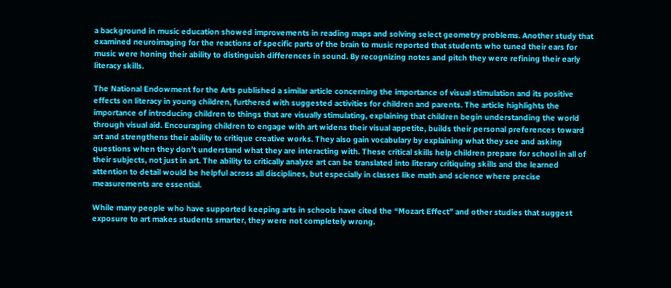a background in music education showed improvements in reading maps and solving select geometry problems. Another study that examined neuroimaging for the reactions of specific parts of the brain to music reported that students who tuned their ears for music were honing their ability to distinguish differences in sound. By recognizing notes and pitch they were refining their early literacy skills.

The National Endowment for the Arts published a similar article concerning the importance of visual stimulation and its positive effects on literacy in young children, furthered with suggested activities for children and parents. The article highlights the importance of introducing children to things that are visually stimulating, explaining that children begin understanding the world through visual aid. Encouraging children to engage with art widens their visual appetite, builds their personal preferences toward art and strengthens their ability to critique creative works. They also gain vocabulary by explaining what they see and asking questions when they don’t understand what they are interacting with. These critical skills help children prepare for school in all of their subjects, not just in art. The ability to critically analyze art can be translated into literary critiquing skills and the learned attention to detail would be helpful across all disciplines, but especially in classes like math and science where precise measurements are essential.

While many people who have supported keeping arts in schools have cited the “Mozart Effect” and other studies that suggest exposure to art makes students smarter, they were not completely wrong.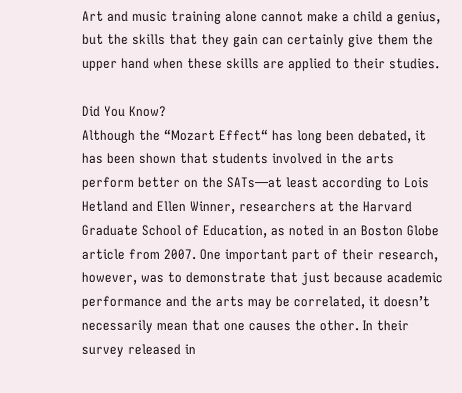Art and music training alone cannot make a child a genius, but the skills that they gain can certainly give them the upper hand when these skills are applied to their studies.

Did You Know?
Although the “Mozart Effect“ has long been debated, it has been shown that students involved in the arts perform better on the SATs—at least according to Lois Hetland and Ellen Winner, researchers at the Harvard Graduate School of Education, as noted in an Boston Globe article from 2007. One important part of their research, however, was to demonstrate that just because academic performance and the arts may be correlated, it doesn’t necessarily mean that one causes the other. In their survey released in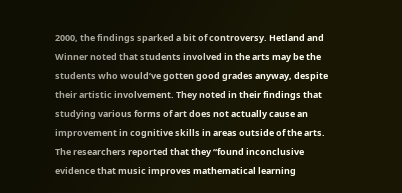2000, the findings sparked a bit of controversy. Hetland and Winner noted that students involved in the arts may be the students who would’ve gotten good grades anyway, despite their artistic involvement. They noted in their findings that studying various forms of art does not actually cause an improvement in cognitive skills in areas outside of the arts. The researchers reported that they “found inconclusive evidence that music improves mathematical learning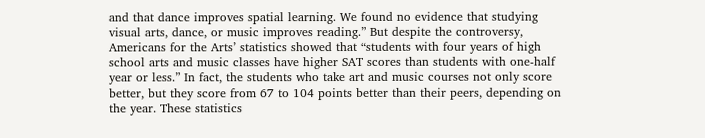and that dance improves spatial learning. We found no evidence that studying visual arts, dance, or music improves reading.” But despite the controversy, Americans for the Arts’ statistics showed that “students with four years of high school arts and music classes have higher SAT scores than students with one-half year or less.” In fact, the students who take art and music courses not only score better, but they score from 67 to 104 points better than their peers, depending on the year. These statistics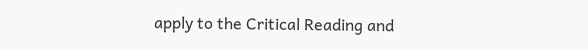apply to the Critical Reading and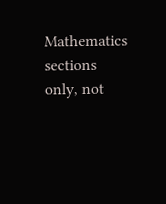Mathematics sections only, not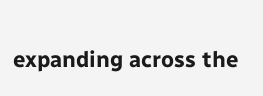expanding across the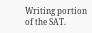Writing portion of the SAT.